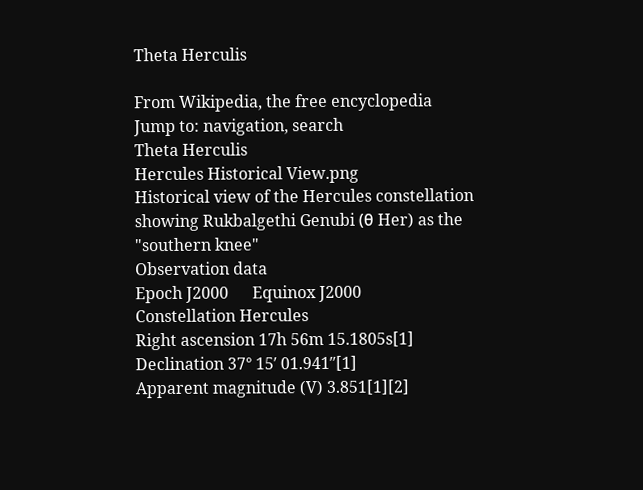Theta Herculis

From Wikipedia, the free encyclopedia
Jump to: navigation, search
Theta Herculis
Hercules Historical View.png
Historical view of the Hercules constellation showing Rukbalgethi Genubi (θ Her) as the "southern knee"
Observation data
Epoch J2000      Equinox J2000
Constellation Hercules
Right ascension 17h 56m 15.1805s[1]
Declination 37° 15′ 01.941″[1]
Apparent magnitude (V) 3.851[1][2]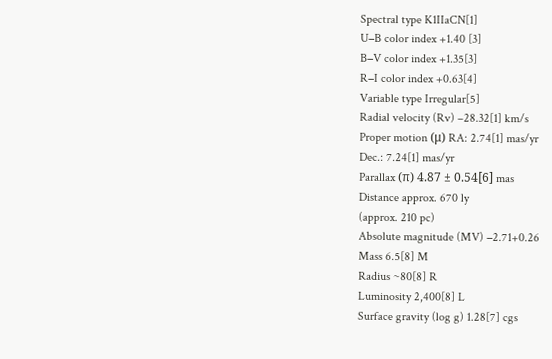Spectral type K1IIaCN[1]
U−B color index +1.40 [3]
B−V color index +1.35[3]
R−I color index +0.63[4]
Variable type Irregular[5]
Radial velocity (Rv) –28.32[1] km/s
Proper motion (μ) RA: 2.74[1] mas/yr
Dec.: 7.24[1] mas/yr
Parallax (π) 4.87 ± 0.54[6] mas
Distance approx. 670 ly
(approx. 210 pc)
Absolute magnitude (MV) −2.71+0.26
Mass 6.5[8] M
Radius ~80[8] R
Luminosity 2,400[8] L
Surface gravity (log g) 1.28[7] cgs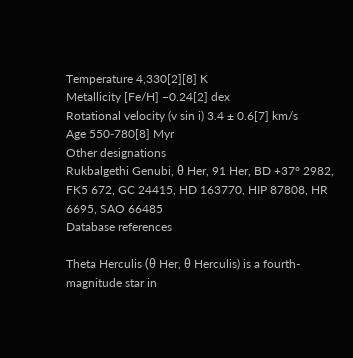Temperature 4,330[2][8] K
Metallicity [Fe/H] −0.24[2] dex
Rotational velocity (v sin i) 3.4 ± 0.6[7] km/s
Age 550-780[8] Myr
Other designations
Rukbalgethi Genubi, θ Her, 91 Her, BD +37° 2982, FK5 672, GC 24415, HD 163770, HIP 87808, HR 6695, SAO 66485
Database references

Theta Herculis (θ Her, θ Herculis) is a fourth-magnitude star in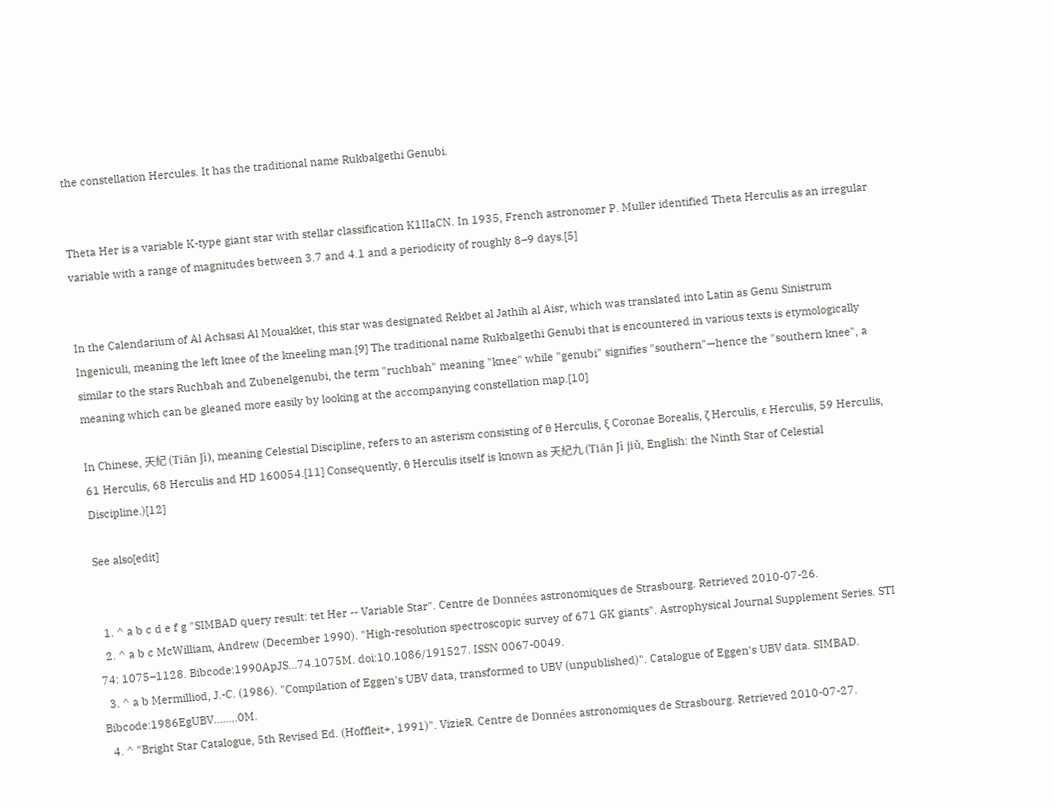the constellation Hercules. It has the traditional name Rukbalgethi Genubi.


Theta Her is a variable K-type giant star with stellar classification K1IIaCN. In 1935, French astronomer P. Muller identified Theta Herculis as an irregular variable with a range of magnitudes between 3.7 and 4.1 and a periodicity of roughly 8–9 days.[5]


In the Calendarium of Al Achsasi Al Mouakket, this star was designated Rekbet al Jathih al Aisr, which was translated into Latin as Genu Sinistrum Ingeniculi, meaning the left knee of the kneeling man.[9] The traditional name Rukbalgethi Genubi that is encountered in various texts is etymologically similar to the stars Ruchbah and Zubenelgenubi, the term "ruchbah" meaning "knee" while "genubi" signifies "southern"—hence the "southern knee", a meaning which can be gleaned more easily by looking at the accompanying constellation map.[10]

In Chinese, 天紀 (Tiān Jì), meaning Celestial Discipline, refers to an asterism consisting of θ Herculis, ξ Coronae Borealis, ζ Herculis, ε Herculis, 59 Herculis, 61 Herculis, 68 Herculis and HD 160054.[11] Consequently, θ Herculis itself is known as 天紀九 (Tiān Jì jiǔ, English: the Ninth Star of Celestial Discipline.)[12]

See also[edit]


  1. ^ a b c d e f g "SIMBAD query result: tet Her -- Variable Star". Centre de Données astronomiques de Strasbourg. Retrieved 2010-07-26.
  2. ^ a b c McWilliam, Andrew (December 1990). "High-resolution spectroscopic survey of 671 GK giants". Astrophysical Journal Supplement Series. STI 74: 1075–1128. Bibcode:1990ApJS...74.1075M. doi:10.1086/191527. ISSN 0067-0049.
  3. ^ a b Mermilliod, J.-C. (1986). "Compilation of Eggen's UBV data, transformed to UBV (unpublished)". Catalogue of Eggen's UBV data. SIMBAD. Bibcode:1986EgUBV........0M.
  4. ^ "Bright Star Catalogue, 5th Revised Ed. (Hoffleit+, 1991)". VizieR. Centre de Données astronomiques de Strasbourg. Retrieved 2010-07-27.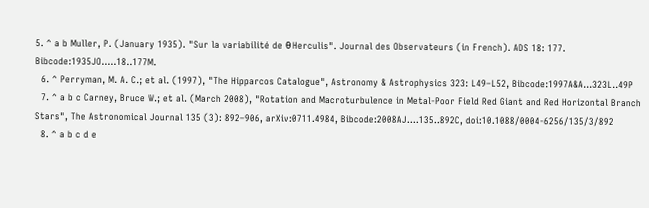5. ^ a b Muller, P. (January 1935). "Sur la variabilité de θ Herculis". Journal des Observateurs (in French). ADS 18: 177. Bibcode:1935JO.....18..177M.
  6. ^ Perryman, M. A. C.; et al. (1997), "The Hipparcos Catalogue", Astronomy & Astrophysics 323: L49–L52, Bibcode:1997A&A...323L..49P
  7. ^ a b c Carney, Bruce W.; et al. (March 2008), "Rotation and Macroturbulence in Metal-Poor Field Red Giant and Red Horizontal Branch Stars", The Astronomical Journal 135 (3): 892–906, arXiv:0711.4984, Bibcode:2008AJ....135..892C, doi:10.1088/0004-6256/135/3/892
  8. ^ a b c d e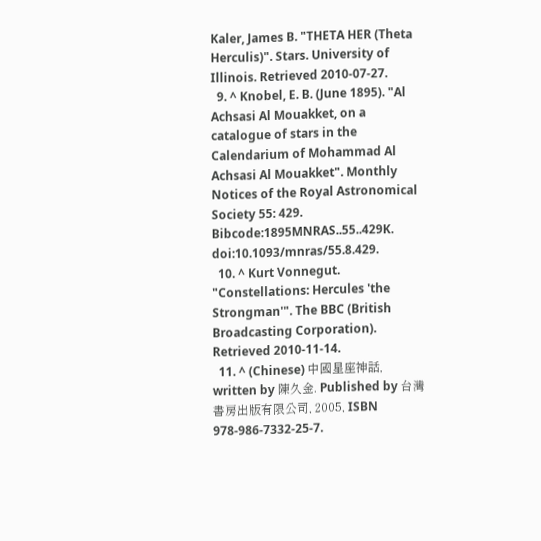Kaler, James B. "THETA HER (Theta Herculis)". Stars. University of Illinois. Retrieved 2010-07-27.
  9. ^ Knobel, E. B. (June 1895). "Al Achsasi Al Mouakket, on a catalogue of stars in the Calendarium of Mohammad Al Achsasi Al Mouakket". Monthly Notices of the Royal Astronomical Society 55: 429. Bibcode:1895MNRAS..55..429K. doi:10.1093/mnras/55.8.429.
  10. ^ Kurt Vonnegut. "Constellations: Hercules 'the Strongman'". The BBC (British Broadcasting Corporation). Retrieved 2010-11-14.
  11. ^ (Chinese) 中國星座神話, written by 陳久金. Published by 台灣書房出版有限公司, 2005, ISBN 978-986-7332-25-7.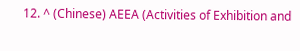12. ^ (Chinese) AEEA (Activities of Exhibition and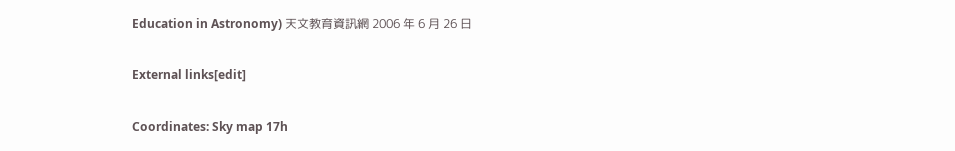Education in Astronomy) 天文教育資訊網 2006 年 6 月 26 日

External links[edit]

Coordinates: Sky map 17h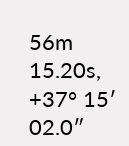56m 15.20s, +37° 15′ 02.0″